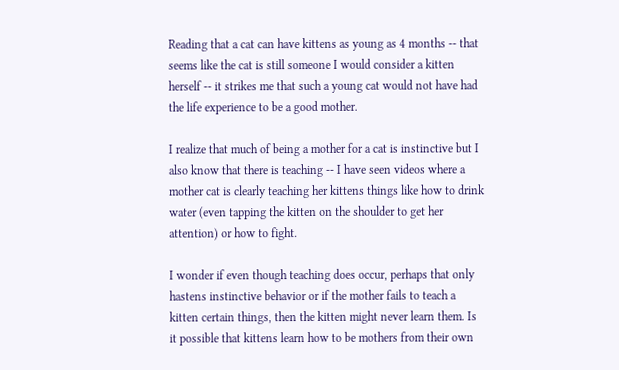Reading that a cat can have kittens as young as 4 months -- that seems like the cat is still someone I would consider a kitten herself -- it strikes me that such a young cat would not have had the life experience to be a good mother.

I realize that much of being a mother for a cat is instinctive but I also know that there is teaching -- I have seen videos where a mother cat is clearly teaching her kittens things like how to drink water (even tapping the kitten on the shoulder to get her attention) or how to fight.

I wonder if even though teaching does occur, perhaps that only hastens instinctive behavior or if the mother fails to teach a kitten certain things, then the kitten might never learn them. Is it possible that kittens learn how to be mothers from their own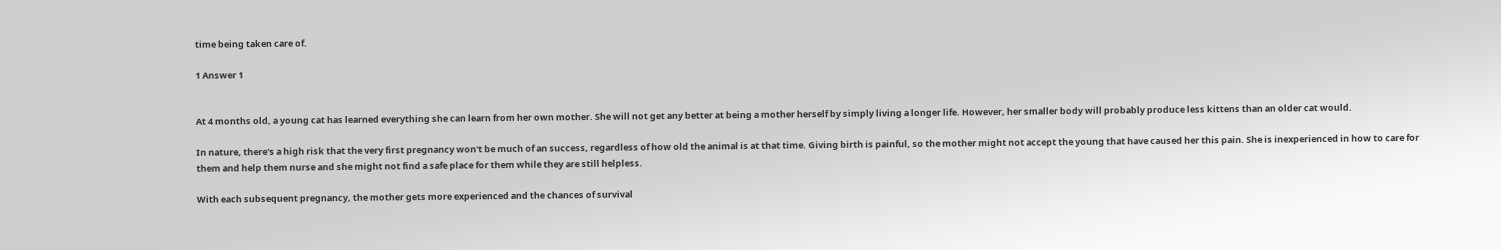time being taken care of.

1 Answer 1


At 4 months old, a young cat has learned everything she can learn from her own mother. She will not get any better at being a mother herself by simply living a longer life. However, her smaller body will probably produce less kittens than an older cat would.

In nature, there's a high risk that the very first pregnancy won't be much of an success, regardless of how old the animal is at that time. Giving birth is painful, so the mother might not accept the young that have caused her this pain. She is inexperienced in how to care for them and help them nurse and she might not find a safe place for them while they are still helpless.

With each subsequent pregnancy, the mother gets more experienced and the chances of survival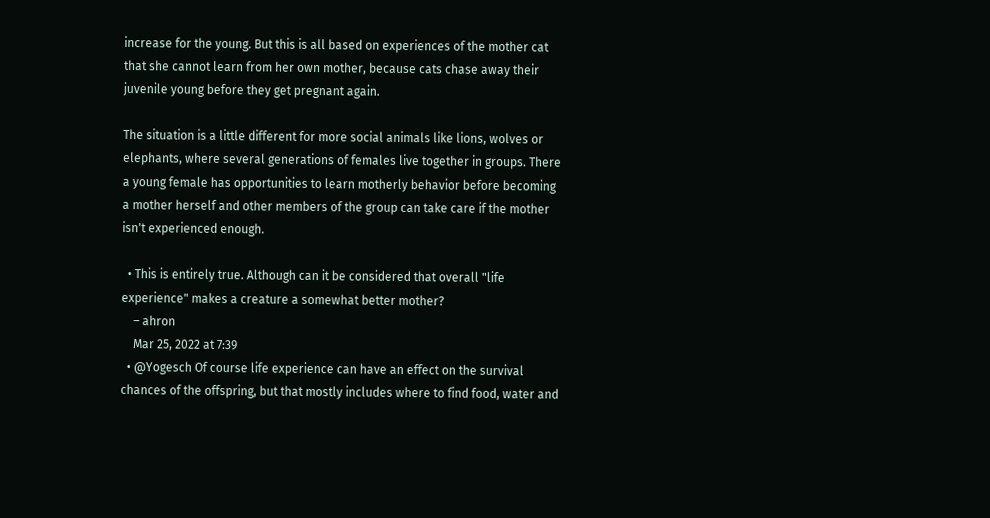increase for the young. But this is all based on experiences of the mother cat that she cannot learn from her own mother, because cats chase away their juvenile young before they get pregnant again.

The situation is a little different for more social animals like lions, wolves or elephants, where several generations of females live together in groups. There a young female has opportunities to learn motherly behavior before becoming a mother herself and other members of the group can take care if the mother isn't experienced enough.

  • This is entirely true. Although can it be considered that overall "life experience" makes a creature a somewhat better mother?
    – ahron
    Mar 25, 2022 at 7:39
  • @Yogesch Of course life experience can have an effect on the survival chances of the offspring, but that mostly includes where to find food, water and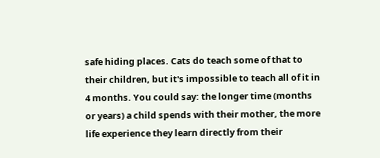safe hiding places. Cats do teach some of that to their children, but it's impossible to teach all of it in 4 months. You could say: the longer time (months or years) a child spends with their mother, the more life experience they learn directly from their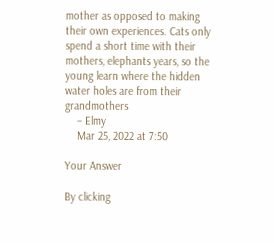mother as opposed to making their own experiences. Cats only spend a short time with their mothers, elephants years, so the young learn where the hidden water holes are from their grandmothers
    – Elmy
    Mar 25, 2022 at 7:50

Your Answer

By clicking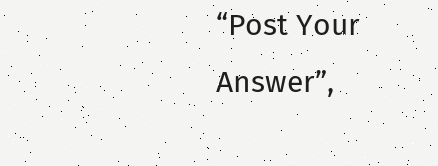“Post Your Answer”,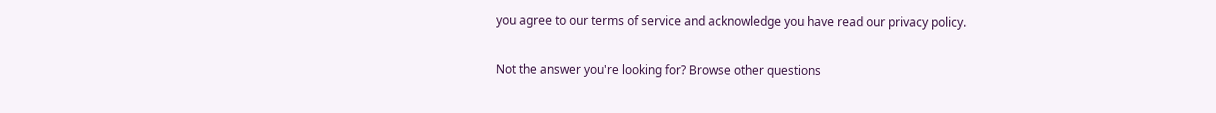you agree to our terms of service and acknowledge you have read our privacy policy.

Not the answer you're looking for? Browse other questions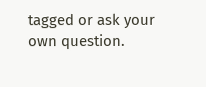tagged or ask your own question.